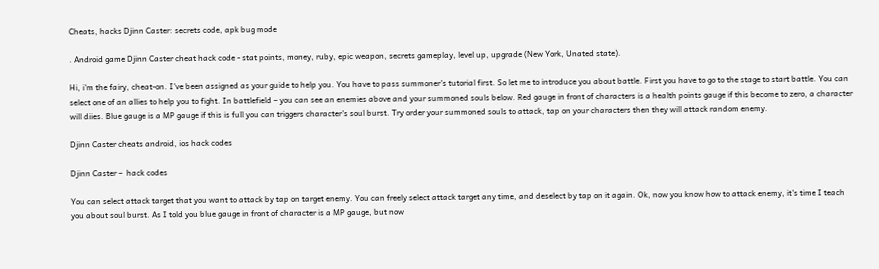Cheats, hacks Djinn Caster: secrets code, apk bug mode

. Android game Djinn Caster cheat hack code - stat points, money, ruby, epic weapon, secrets gameplay, level up, upgrade (New York, Unated state).

Hi, i'm the fairy, cheat-on. I've been assigned as your guide to help you. You have to pass summoner's tutorial first. So let me to introduce you about battle. First you have to go to the stage to start battle. You can select one of an allies to help you to fight. In battlefield – you can see an enemies above and your summoned souls below. Red gauge in front of characters is a health points gauge if this become to zero, a character will diies. Blue gauge is a MP gauge if this is full you can triggers character's soul burst. Try order your summoned souls to attack, tap on your characters then they will attack random enemy.

Djinn Caster cheats android, ios hack codes

Djinn Caster –  hack codes

You can select attack target that you want to attack by tap on target enemy. You can freely select attack target any time, and deselect by tap on it again. Ok, now you know how to attack enemy, it's time I teach you about soul burst. As I told you blue gauge in front of character is a MP gauge, but now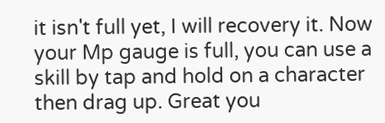it isn't full yet, I will recovery it. Now your Mp gauge is full, you can use a skill by tap and hold on a character then drag up. Great you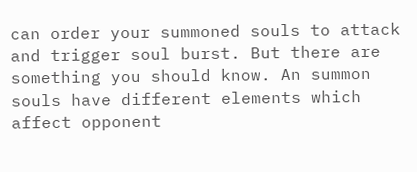can order your summoned souls to attack and trigger soul burst. But there are something you should know. An summon souls have different elements which affect opponent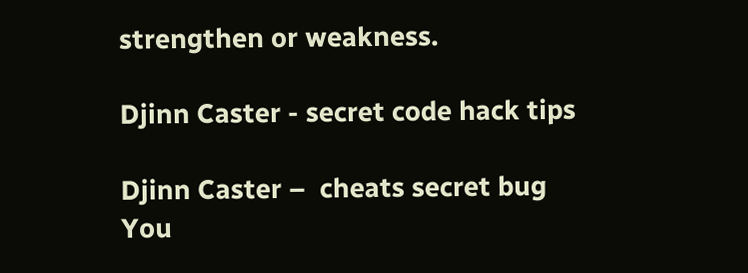strengthen or weakness.

Djinn Caster - secret code hack tips

Djinn Caster –  cheats secret bug
You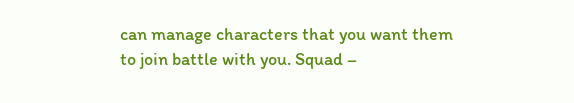can manage characters that you want them to join battle with you. Squad –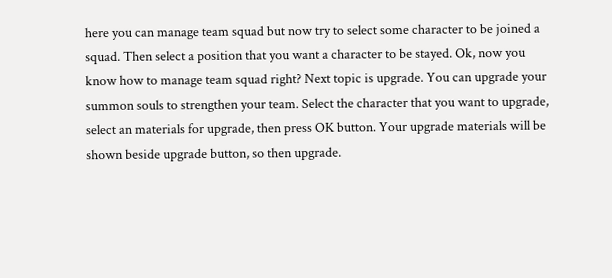here you can manage team squad but now try to select some character to be joined a squad. Then select a position that you want a character to be stayed. Ok, now you know how to manage team squad right? Next topic is upgrade. You can upgrade your summon souls to strengthen your team. Select the character that you want to upgrade, select an materials for upgrade, then press OK button. Your upgrade materials will be shown beside upgrade button, so then upgrade.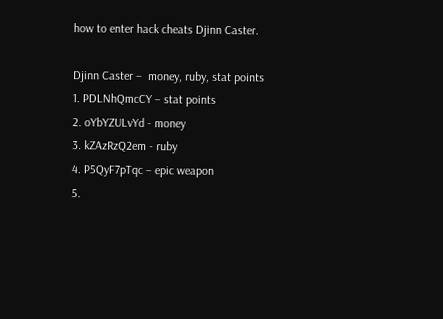how to enter hack cheats Djinn Caster.

Djinn Caster –  money, ruby, stat points
1. PDLNhQmcCY – stat points
2. oYbYZULvYd - money
3. kZAzRzQ2em - ruby
4. P5QyF7pTqc – epic weapon
5.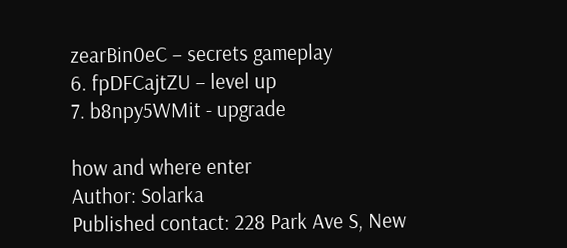zearBin0eC – secrets gameplay
6. fpDFCajtZU – level up
7. b8npy5WMit - upgrade

how and where enter
Author: Solarka
Published contact: 228 Park Ave S, New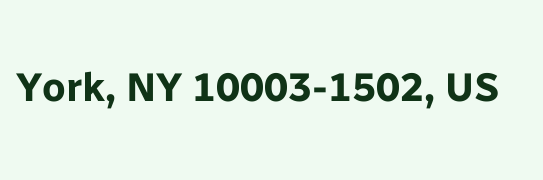York, NY 10003-1502, US